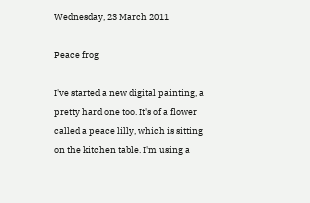Wednesday, 23 March 2011

Peace frog

I've started a new digital painting, a pretty hard one too. It's of a flower called a peace lilly, which is sitting on the kitchen table. I'm using a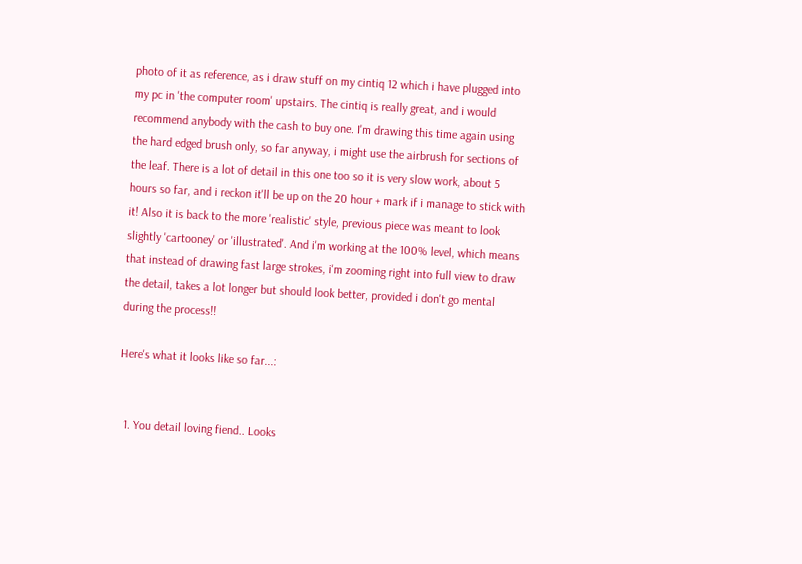photo of it as reference, as i draw stuff on my cintiq 12 which i have plugged into my pc in 'the computer room' upstairs. The cintiq is really great, and i would recommend anybody with the cash to buy one. I'm drawing this time again using the hard edged brush only, so far anyway, i might use the airbrush for sections of the leaf. There is a lot of detail in this one too so it is very slow work, about 5 hours so far, and i reckon it'll be up on the 20 hour + mark if i manage to stick with it! Also it is back to the more 'realistic' style, previous piece was meant to look slightly 'cartooney' or 'illustrated'. And i'm working at the 100% level, which means that instead of drawing fast large strokes, i'm zooming right into full view to draw the detail, takes a lot longer but should look better, provided i don't go mental during the process!!

Here's what it looks like so far...:


  1. You detail loving fiend.. Looks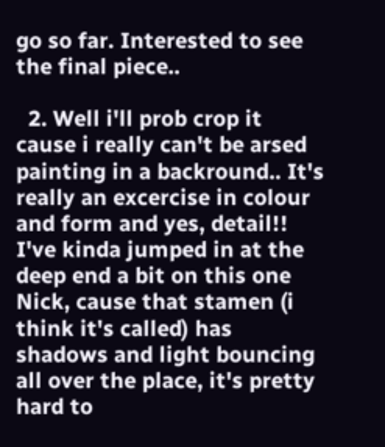go so far. Interested to see the final piece..

  2. Well i'll prob crop it cause i really can't be arsed painting in a backround.. It's really an excercise in colour and form and yes, detail!! I've kinda jumped in at the deep end a bit on this one Nick, cause that stamen (i think it's called) has shadows and light bouncing all over the place, it's pretty hard to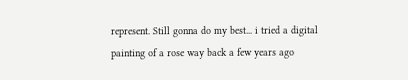represent. Still gonna do my best... i tried a digital painting of a rose way back a few years ago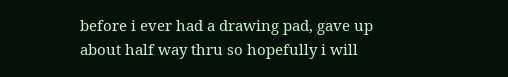before i ever had a drawing pad, gave up about half way thru so hopefully i will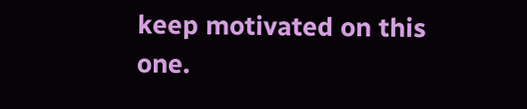keep motivated on this one.